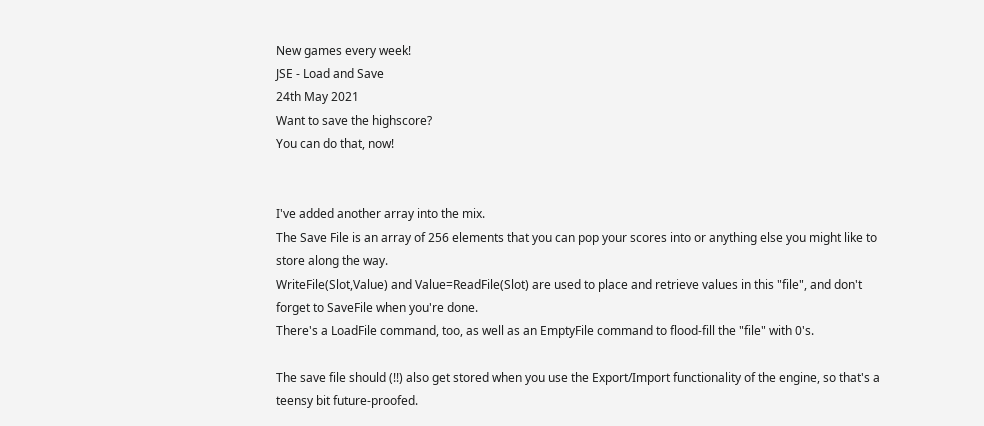New games every week!
JSE - Load and Save
24th May 2021
Want to save the highscore?
You can do that, now!


I've added another array into the mix.
The Save File is an array of 256 elements that you can pop your scores into or anything else you might like to store along the way.
WriteFile(Slot,Value) and Value=ReadFile(Slot) are used to place and retrieve values in this "file", and don't forget to SaveFile when you're done.
There's a LoadFile command, too, as well as an EmptyFile command to flood-fill the "file" with 0's.

The save file should (!!) also get stored when you use the Export/Import functionality of the engine, so that's a teensy bit future-proofed.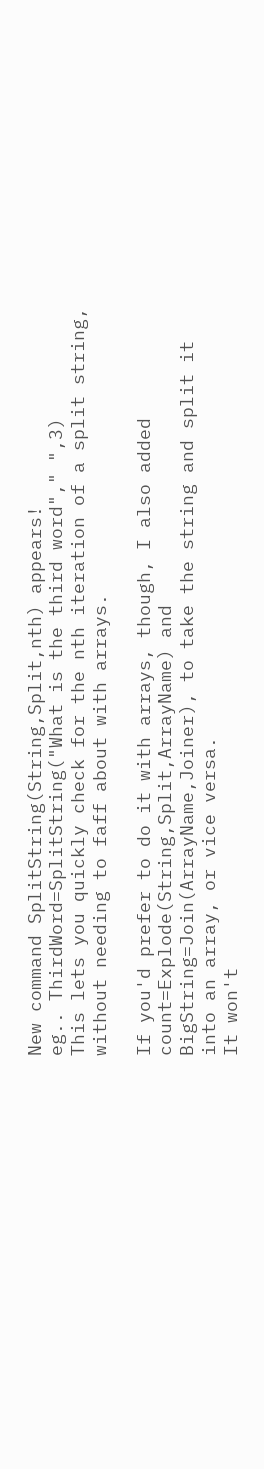New command SplitString(String,Split,nth) appears!
eg.. ThirdWord=SplitString("What is the third word"," ",3)
This lets you quickly check for the nth iteration of a split string, without needing to faff about with arrays.

If you'd prefer to do it with arrays, though, I also added count=Explode(String,Split,ArrayName) and BigString=Join(ArrayName,Joiner), to take the string and split it into an array, or vice versa.
It won't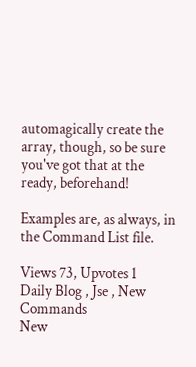automagically create the array, though, so be sure you've got that at the ready, beforehand!

Examples are, as always, in the Command List file.

Views 73, Upvotes 1
Daily Blog , Jse , New Commands
New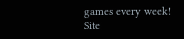games every week!
Site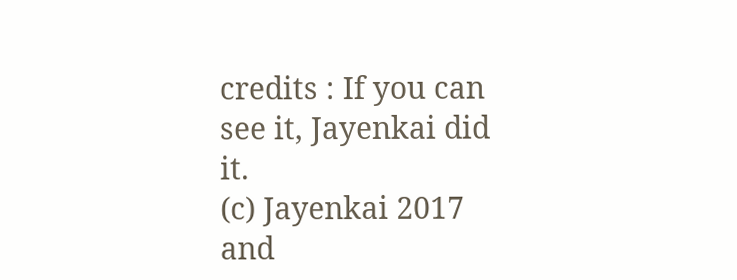credits : If you can see it, Jayenkai did it.
(c) Jayenkai 2017 and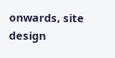onwards, site design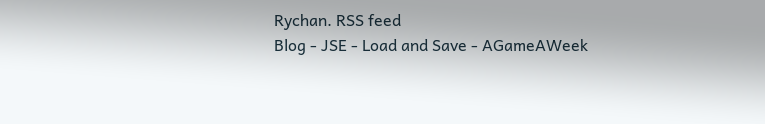Rychan. RSS feed
Blog - JSE - Load and Save - AGameAWeek